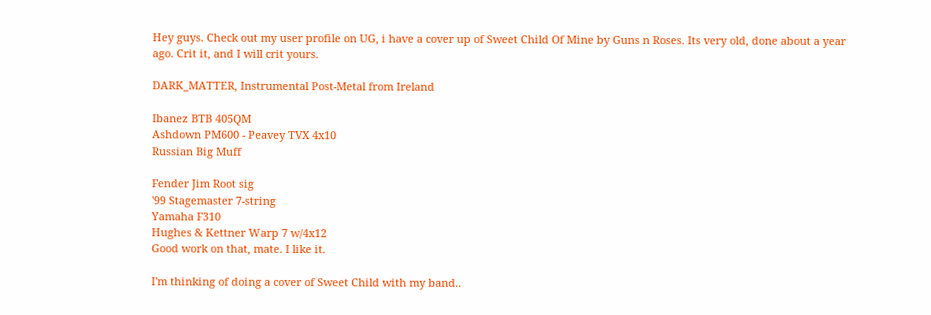Hey guys. Check out my user profile on UG, i have a cover up of Sweet Child Of Mine by Guns n Roses. Its very old, done about a year ago. Crit it, and I will crit yours.

DARK_MATTER, Instrumental Post-Metal from Ireland

Ibanez BTB 405QM
Ashdown PM600 - Peavey TVX 4x10
Russian Big Muff

Fender Jim Root sig
'99 Stagemaster 7-string
Yamaha F310
Hughes & Kettner Warp 7 w/4x12
Good work on that, mate. I like it.

I'm thinking of doing a cover of Sweet Child with my band..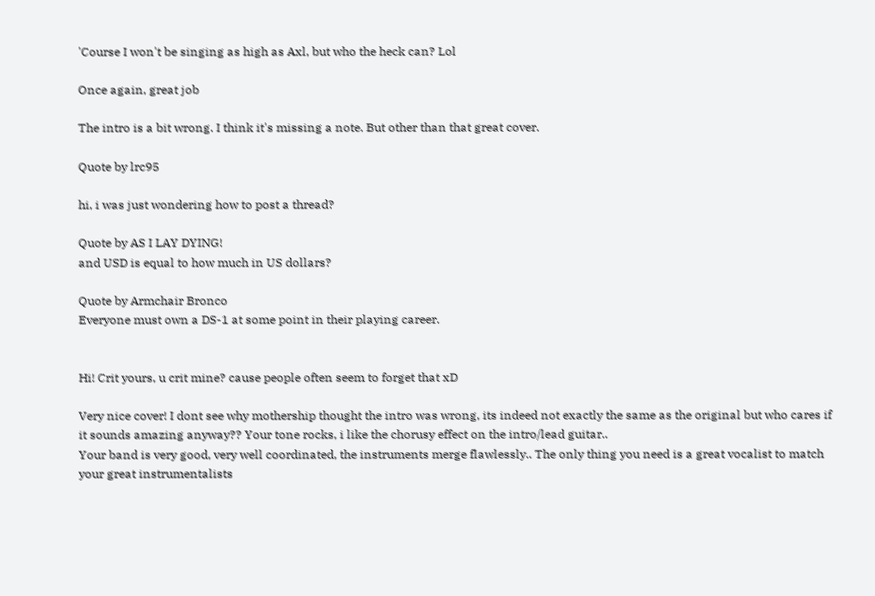'Course I won't be singing as high as Axl, but who the heck can? Lol

Once again, great job

The intro is a bit wrong. I think it's missing a note. But other than that great cover.

Quote by lrc95

hi, i was just wondering how to post a thread?

Quote by AS I LAY DYING!
and USD is equal to how much in US dollars?

Quote by Armchair Bronco
Everyone must own a DS-1 at some point in their playing career.


Hi! Crit yours, u crit mine? cause people often seem to forget that xD

Very nice cover! I dont see why mothership thought the intro was wrong, its indeed not exactly the same as the original but who cares if it sounds amazing anyway?? Your tone rocks, i like the chorusy effect on the intro/lead guitar..
Your band is very good, very well coordinated, the instruments merge flawlessly.. The only thing you need is a great vocalist to match your great instrumentalists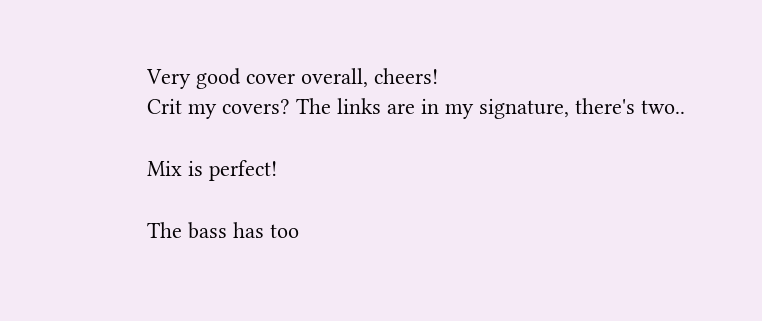Very good cover overall, cheers!
Crit my covers? The links are in my signature, there's two..

Mix is perfect!

The bass has too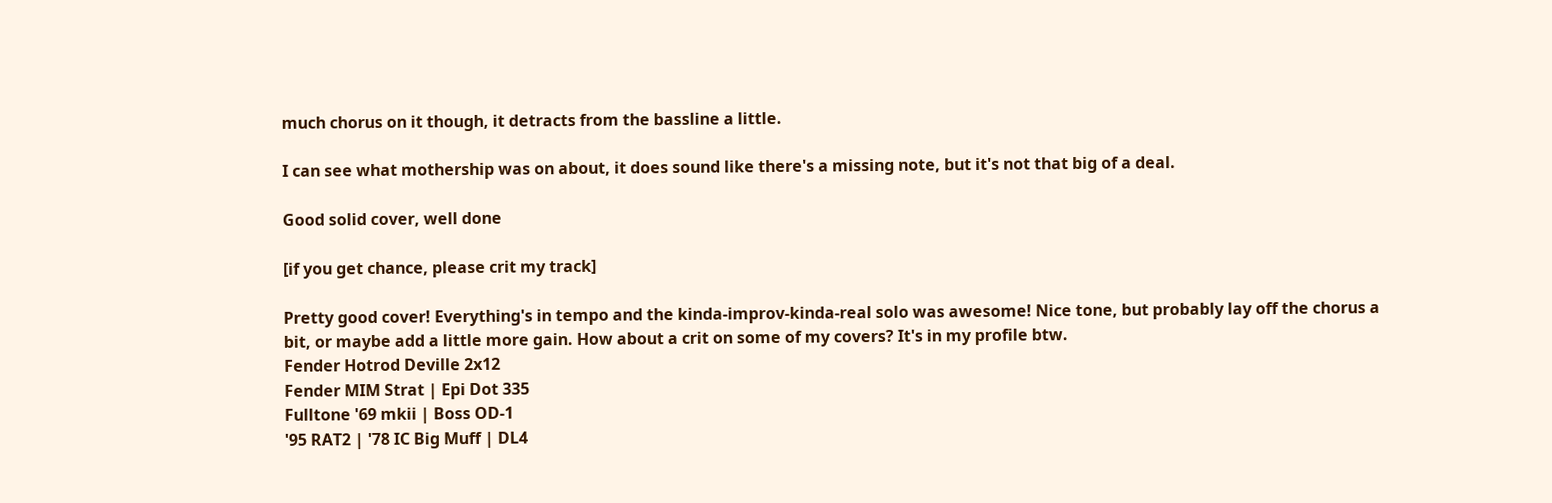much chorus on it though, it detracts from the bassline a little.

I can see what mothership was on about, it does sound like there's a missing note, but it's not that big of a deal.

Good solid cover, well done

[if you get chance, please crit my track]

Pretty good cover! Everything's in tempo and the kinda-improv-kinda-real solo was awesome! Nice tone, but probably lay off the chorus a bit, or maybe add a little more gain. How about a crit on some of my covers? It's in my profile btw.
Fender Hotrod Deville 2x12
Fender MIM Strat | Epi Dot 335
Fulltone '69 mkii | Boss OD-1
'95 RAT2 | '78 IC Big Muff | DL4